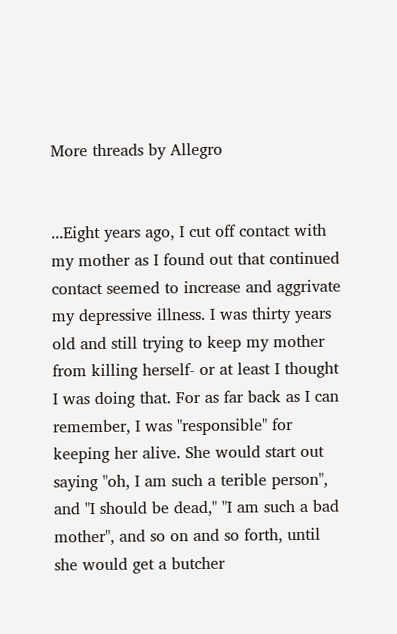More threads by Allegro


...Eight years ago, I cut off contact with my mother as I found out that continued contact seemed to increase and aggrivate my depressive illness. I was thirty years old and still trying to keep my mother from killing herself- or at least I thought I was doing that. For as far back as I can remember, I was "responsible" for keeping her alive. She would start out saying "oh, I am such a terible person", and "I should be dead," "I am such a bad mother", and so on and so forth, until she would get a butcher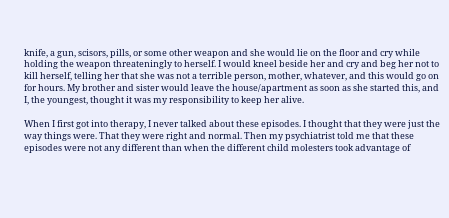knife, a gun, scisors, pills, or some other weapon and she would lie on the floor and cry while holding the weapon threateningly to herself. I would kneel beside her and cry and beg her not to kill herself, telling her that she was not a terrible person, mother, whatever, and this would go on for hours. My brother and sister would leave the house/apartment as soon as she started this, and I, the youngest, thought it was my responsibility to keep her alive.

When I first got into therapy, I never talked about these episodes. I thought that they were just the way things were. That they were right and normal. Then my psychiatrist told me that these episodes were not any different than when the different child molesters took advantage of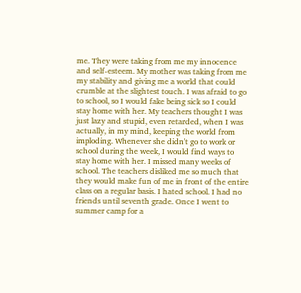me. They were taking from me my innocence and self-esteem. My mother was taking from me my stability and giving me a world that could crumble at the slightest touch. I was afraid to go to school, so I would fake being sick so I could stay home with her. My teachers thought I was just lazy and stupid, even retarded, when I was actually, in my mind, keeping the world from imploding. Whenever she didn't go to work or school during the week, I would find ways to stay home with her. I missed many weeks of school. The teachers disliked me so much that they would make fun of me in front of the entire class on a regular basis. I hated school. I had no friends until seventh grade. Once I went to summer camp for a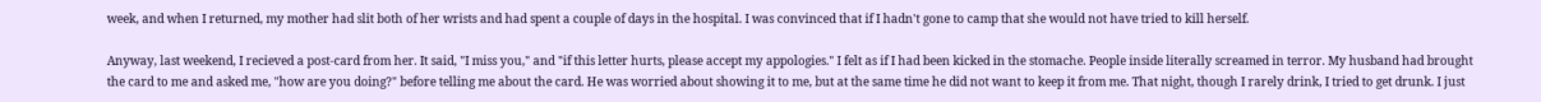week, and when I returned, my mother had slit both of her wrists and had spent a couple of days in the hospital. I was convinced that if I hadn't gone to camp that she would not have tried to kill herself.

Anyway, last weekend, I recieved a post-card from her. It said, "I miss you," and "if this letter hurts, please accept my appologies." I felt as if I had been kicked in the stomache. People inside literally screamed in terror. My husband had brought the card to me and asked me, "how are you doing?" before telling me about the card. He was worried about showing it to me, but at the same time he did not want to keep it from me. That night, though I rarely drink, I tried to get drunk. I just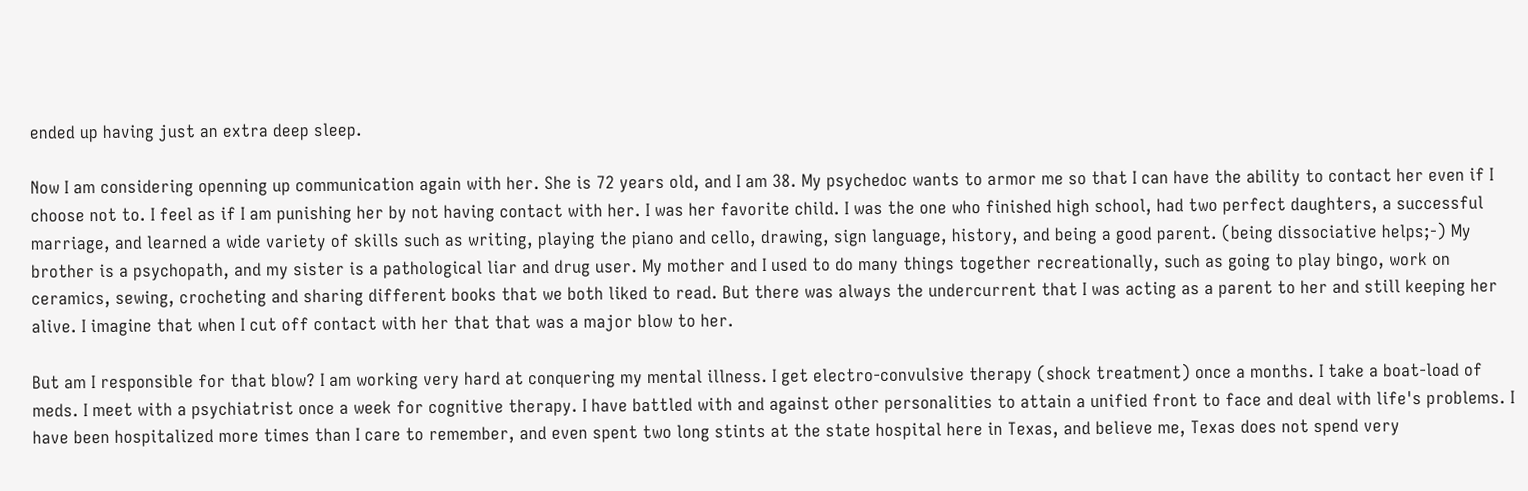ended up having just an extra deep sleep.

Now I am considering openning up communication again with her. She is 72 years old, and I am 38. My psychedoc wants to armor me so that I can have the ability to contact her even if I choose not to. I feel as if I am punishing her by not having contact with her. I was her favorite child. I was the one who finished high school, had two perfect daughters, a successful marriage, and learned a wide variety of skills such as writing, playing the piano and cello, drawing, sign language, history, and being a good parent. (being dissociative helps;-) My brother is a psychopath, and my sister is a pathological liar and drug user. My mother and I used to do many things together recreationally, such as going to play bingo, work on ceramics, sewing, crocheting and sharing different books that we both liked to read. But there was always the undercurrent that I was acting as a parent to her and still keeping her alive. I imagine that when I cut off contact with her that that was a major blow to her.

But am I responsible for that blow? I am working very hard at conquering my mental illness. I get electro-convulsive therapy (shock treatment) once a months. I take a boat-load of meds. I meet with a psychiatrist once a week for cognitive therapy. I have battled with and against other personalities to attain a unified front to face and deal with life's problems. I have been hospitalized more times than I care to remember, and even spent two long stints at the state hospital here in Texas, and believe me, Texas does not spend very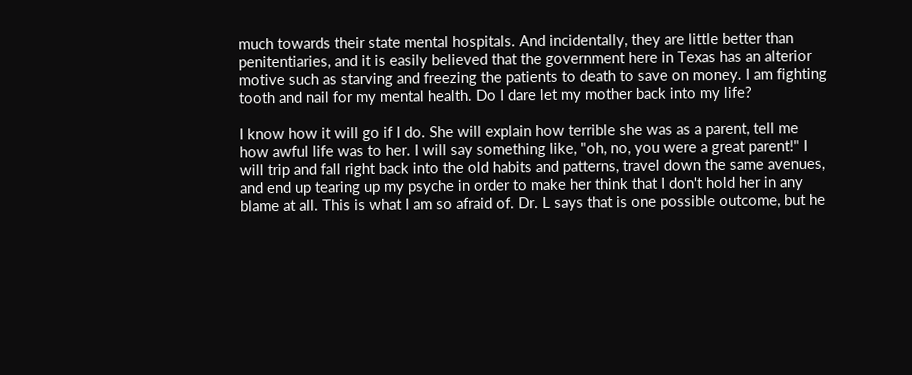much towards their state mental hospitals. And incidentally, they are little better than penitentiaries, and it is easily believed that the government here in Texas has an alterior motive such as starving and freezing the patients to death to save on money. I am fighting tooth and nail for my mental health. Do I dare let my mother back into my life?

I know how it will go if I do. She will explain how terrible she was as a parent, tell me how awful life was to her. I will say something like, "oh, no, you were a great parent!" I will trip and fall right back into the old habits and patterns, travel down the same avenues, and end up tearing up my psyche in order to make her think that I don't hold her in any blame at all. This is what I am so afraid of. Dr. L says that is one possible outcome, but he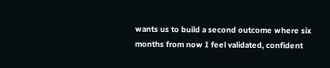wants us to build a second outcome where six months from now I feel validated, confident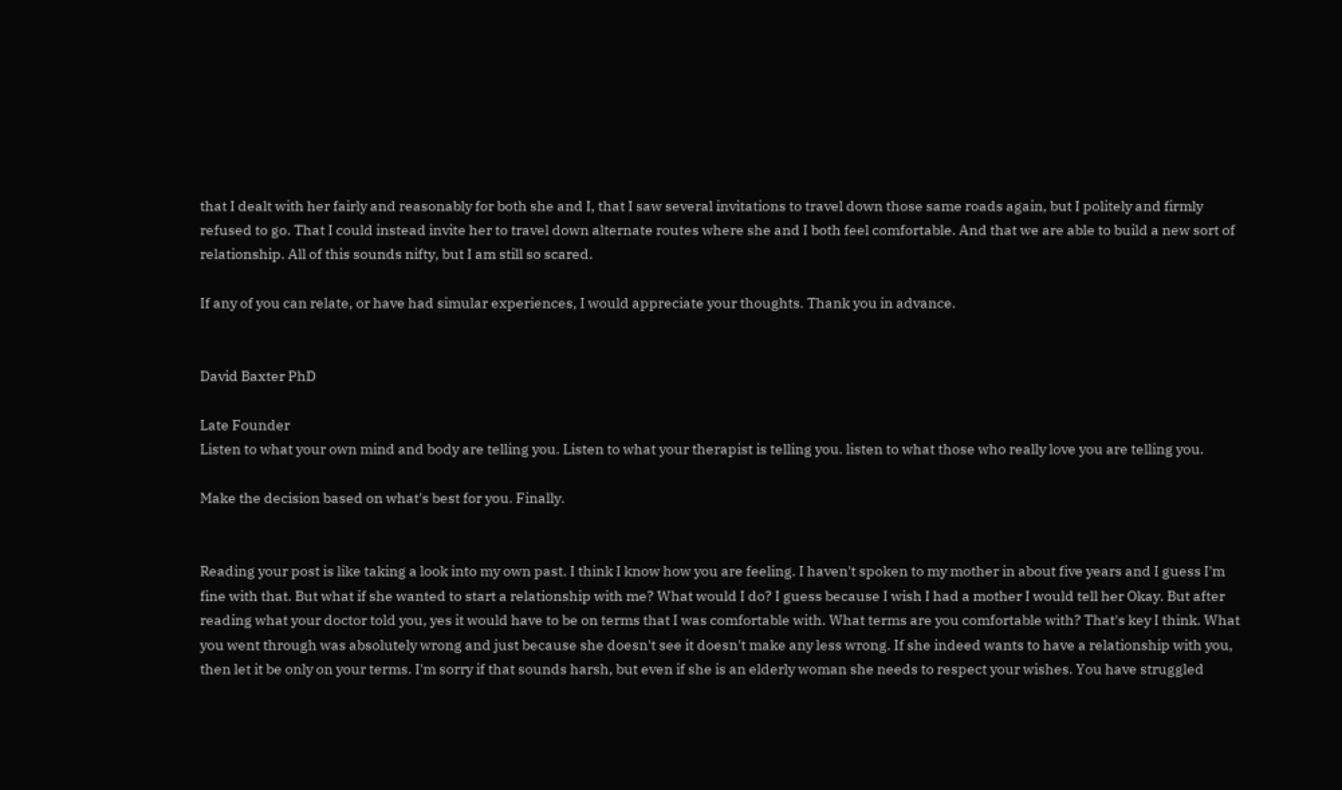that I dealt with her fairly and reasonably for both she and I, that I saw several invitations to travel down those same roads again, but I politely and firmly refused to go. That I could instead invite her to travel down alternate routes where she and I both feel comfortable. And that we are able to build a new sort of relationship. All of this sounds nifty, but I am still so scared.

If any of you can relate, or have had simular experiences, I would appreciate your thoughts. Thank you in advance.


David Baxter PhD

Late Founder
Listen to what your own mind and body are telling you. Listen to what your therapist is telling you. listen to what those who really love you are telling you.

Make the decision based on what's best for you. Finally.


Reading your post is like taking a look into my own past. I think I know how you are feeling. I haven't spoken to my mother in about five years and I guess I'm fine with that. But what if she wanted to start a relationship with me? What would I do? I guess because I wish I had a mother I would tell her Okay. But after reading what your doctor told you, yes it would have to be on terms that I was comfortable with. What terms are you comfortable with? That's key I think. What you went through was absolutely wrong and just because she doesn't see it doesn't make any less wrong. If she indeed wants to have a relationship with you, then let it be only on your terms. I'm sorry if that sounds harsh, but even if she is an elderly woman she needs to respect your wishes. You have struggled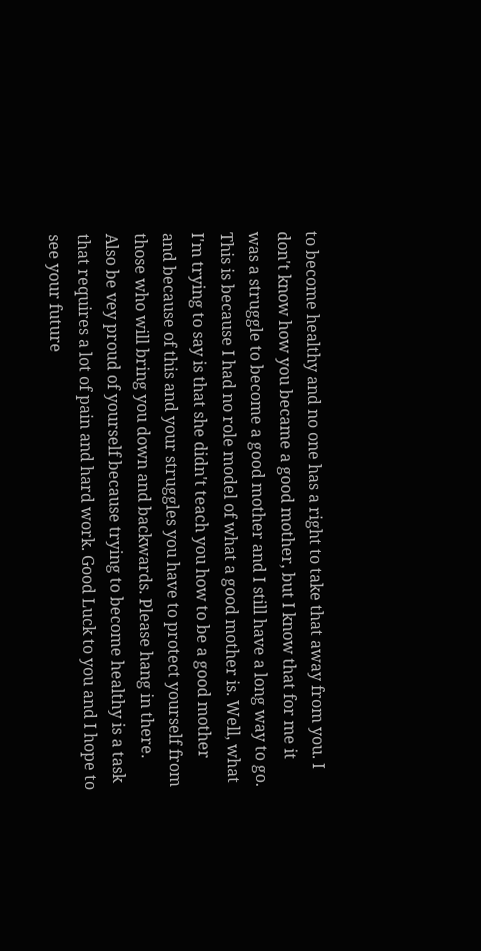to become healthy and no one has a right to take that away from you. I don't know how you became a good mother, but I know that for me it was a struggle to become a good mother and I still have a long way to go. This is because I had no role model of what a good mother is. Well, what I'm trying to say is that she didn't teach you how to be a good mother and because of this and your struggles you have to protect yourself from those who will bring you down and backwards. Please hang in there. Also be vey proud of yourself because trying to become healthy is a task that requires a lot of pain and hard work. Good Luck to you and I hope to see your future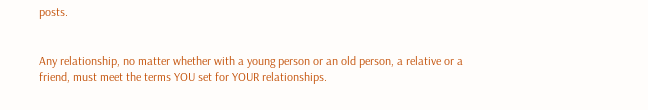posts.


Any relationship, no matter whether with a young person or an old person, a relative or a friend, must meet the terms YOU set for YOUR relationships.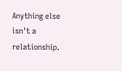Anything else isn't a relationship.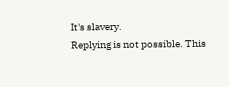It's slavery.
Replying is not possible. This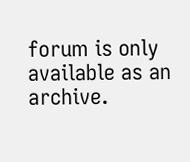forum is only available as an archive.